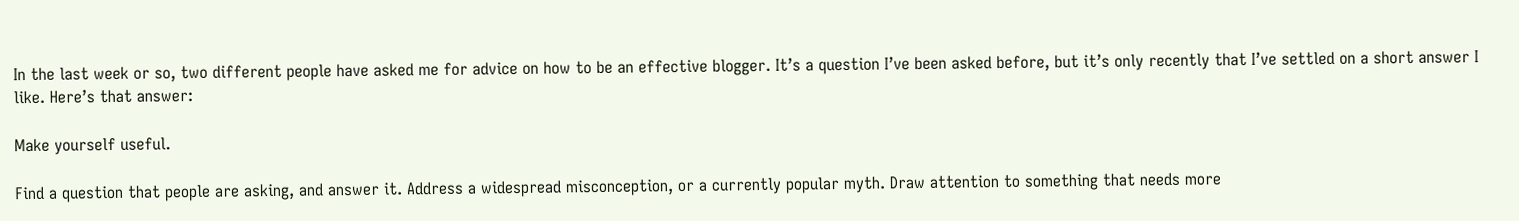In the last week or so, two different people have asked me for advice on how to be an effective blogger. It’s a question I’ve been asked before, but it’s only recently that I’ve settled on a short answer I like. Here’s that answer:

Make yourself useful.

Find a question that people are asking, and answer it. Address a widespread misconception, or a currently popular myth. Draw attention to something that needs more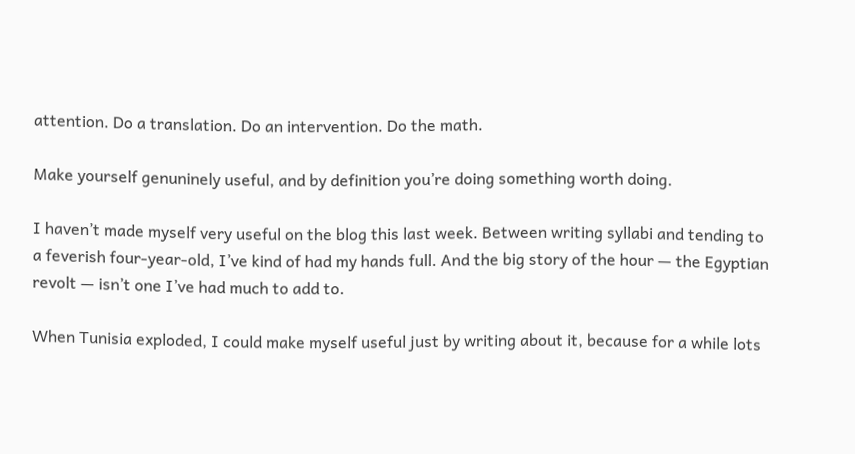attention. Do a translation. Do an intervention. Do the math.

Make yourself genuninely useful, and by definition you’re doing something worth doing.

I haven’t made myself very useful on the blog this last week. Between writing syllabi and tending to a feverish four-year-old, I’ve kind of had my hands full. And the big story of the hour — the Egyptian revolt — isn’t one I’ve had much to add to.

When Tunisia exploded, I could make myself useful just by writing about it, because for a while lots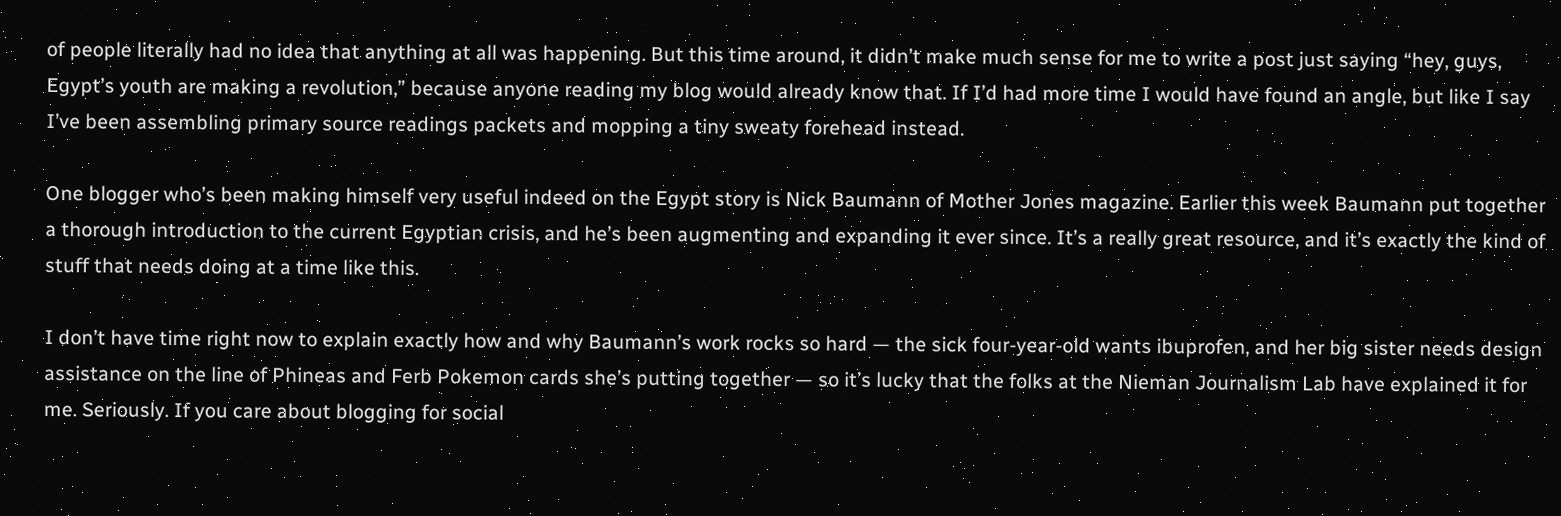of people literally had no idea that anything at all was happening. But this time around, it didn’t make much sense for me to write a post just saying “hey, guys, Egypt’s youth are making a revolution,” because anyone reading my blog would already know that. If I’d had more time I would have found an angle, but like I say I’ve been assembling primary source readings packets and mopping a tiny sweaty forehead instead.

One blogger who’s been making himself very useful indeed on the Egypt story is Nick Baumann of Mother Jones magazine. Earlier this week Baumann put together a thorough introduction to the current Egyptian crisis, and he’s been augmenting and expanding it ever since. It’s a really great resource, and it’s exactly the kind of stuff that needs doing at a time like this.

I don’t have time right now to explain exactly how and why Baumann’s work rocks so hard — the sick four-year-old wants ibuprofen, and her big sister needs design assistance on the line of Phineas and Ferb Pokemon cards she’s putting together — so it’s lucky that the folks at the Nieman Journalism Lab have explained it for me. Seriously. If you care about blogging for social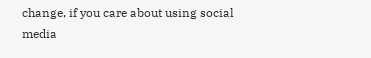change, if you care about using social media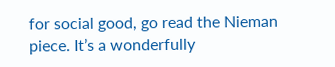for social good, go read the Nieman piece. It’s a wonderfully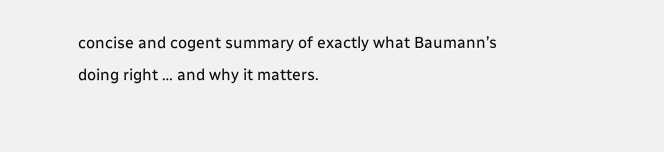concise and cogent summary of exactly what Baumann’s doing right … and why it matters.